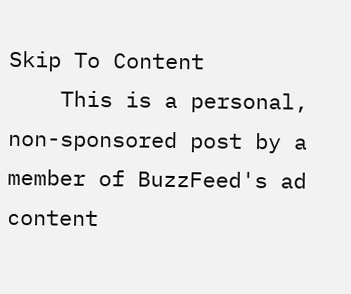Skip To Content
    This is a personal, non-sponsored post by a member of BuzzFeed's ad content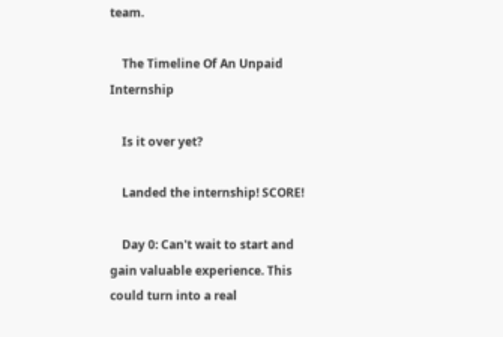team.

    The Timeline Of An Unpaid Internship

    Is it over yet?

    Landed the internship! SCORE!

    Day 0: Can't wait to start and gain valuable experience. This could turn into a real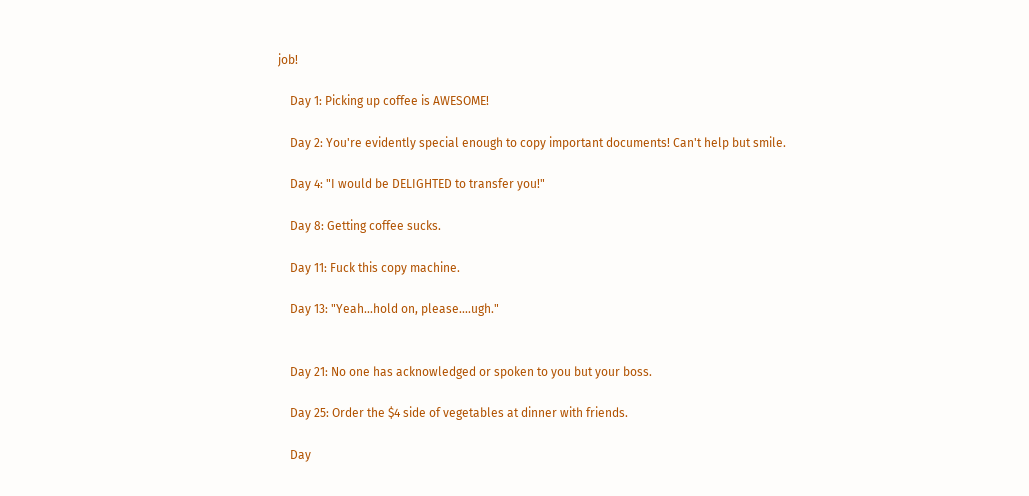job!

    Day 1: Picking up coffee is AWESOME!

    Day 2: You're evidently special enough to copy important documents! Can't help but smile.

    Day 4: "I would be DELIGHTED to transfer you!"

    Day 8: Getting coffee sucks.

    Day 11: Fuck this copy machine.

    Day 13: "Yeah...hold on, please....ugh."


    Day 21: No one has acknowledged or spoken to you but your boss.

    Day 25: Order the $4 side of vegetables at dinner with friends.

    Day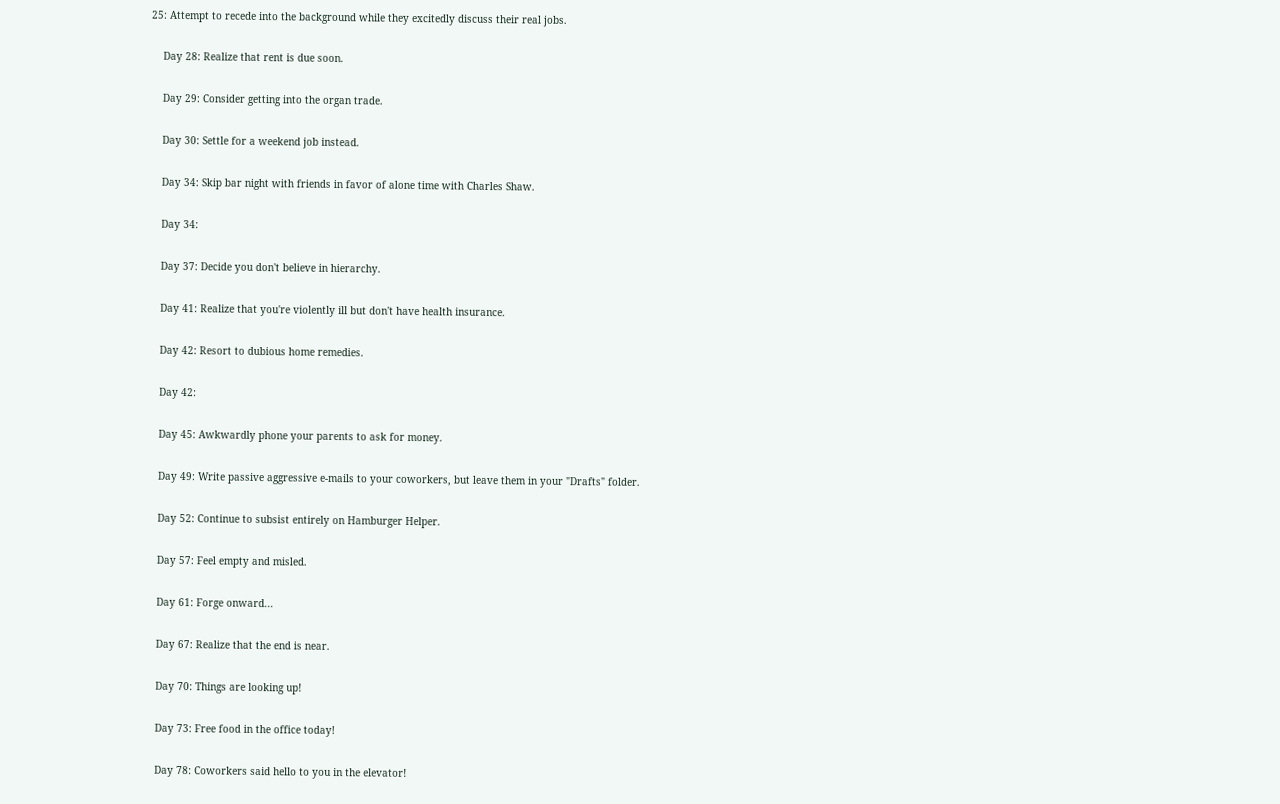25: Attempt to recede into the background while they excitedly discuss their real jobs.

    Day 28: Realize that rent is due soon.

    Day 29: Consider getting into the organ trade.

    Day 30: Settle for a weekend job instead.

    Day 34: Skip bar night with friends in favor of alone time with Charles Shaw.

    Day 34:

    Day 37: Decide you don't believe in hierarchy.

    Day 41: Realize that you're violently ill but don't have health insurance.

    Day 42: Resort to dubious home remedies.

    Day 42:

    Day 45: Awkwardly phone your parents to ask for money.

    Day 49: Write passive aggressive e-mails to your coworkers, but leave them in your "Drafts" folder.

    Day 52: Continue to subsist entirely on Hamburger Helper.

    Day 57: Feel empty and misled.

    Day 61: Forge onward...

    Day 67: Realize that the end is near.

    Day 70: Things are looking up!

    Day 73: Free food in the office today!

    Day 78: Coworkers said hello to you in the elevator!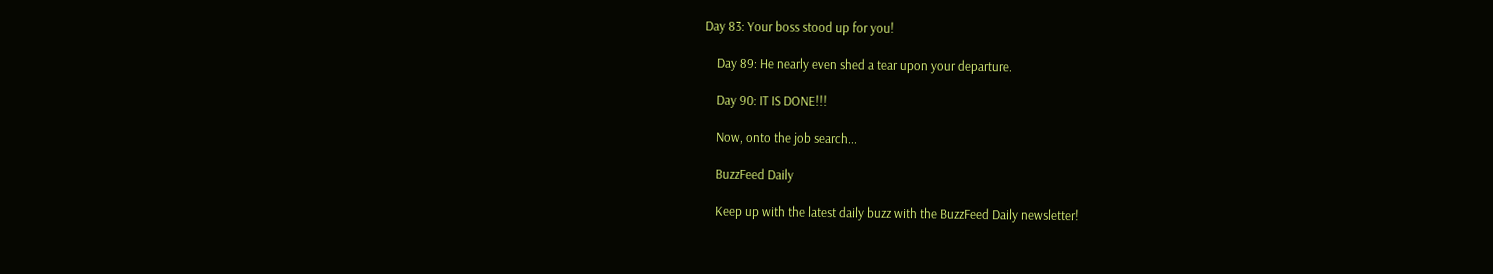Day 83: Your boss stood up for you!

    Day 89: He nearly even shed a tear upon your departure.

    Day 90: IT IS DONE!!!

    Now, onto the job search...

    BuzzFeed Daily

    Keep up with the latest daily buzz with the BuzzFeed Daily newsletter!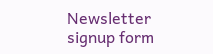Newsletter signup form